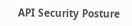API Security Posture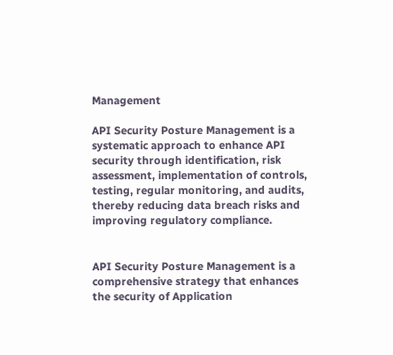Management

API Security Posture Management is a systematic approach to enhance API security through identification, risk assessment, implementation of controls, testing, regular monitoring, and audits, thereby reducing data breach risks and improving regulatory compliance.


API Security Posture Management is a comprehensive strategy that enhances the security of Application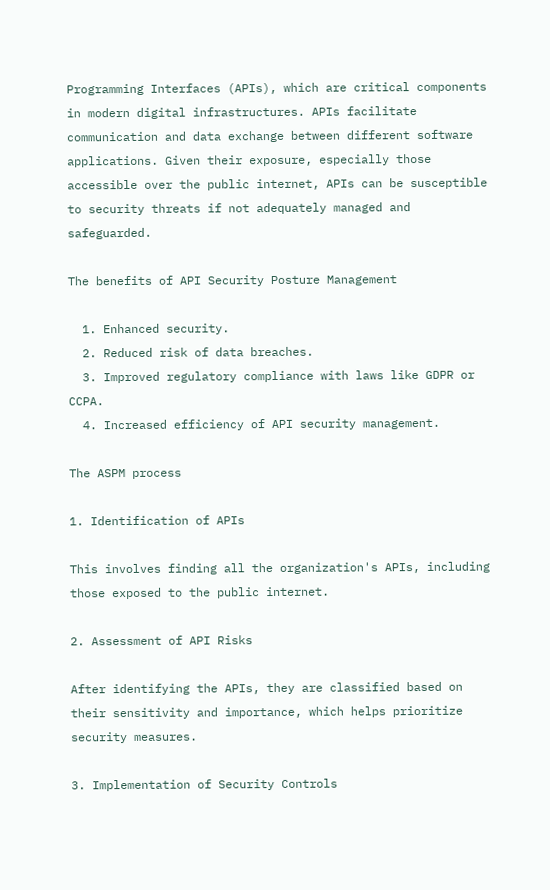Programming Interfaces (APIs), which are critical components in modern digital infrastructures. APIs facilitate communication and data exchange between different software applications. Given their exposure, especially those accessible over the public internet, APIs can be susceptible to security threats if not adequately managed and safeguarded.

The benefits of API Security Posture Management

  1. Enhanced security.
  2. Reduced risk of data breaches.
  3. Improved regulatory compliance with laws like GDPR or CCPA.
  4. Increased efficiency of API security management.

The ASPM process

1. Identification of APIs

This involves finding all the organization's APIs, including those exposed to the public internet.

2. Assessment of API Risks

After identifying the APIs, they are classified based on their sensitivity and importance, which helps prioritize security measures.

3. Implementation of Security Controls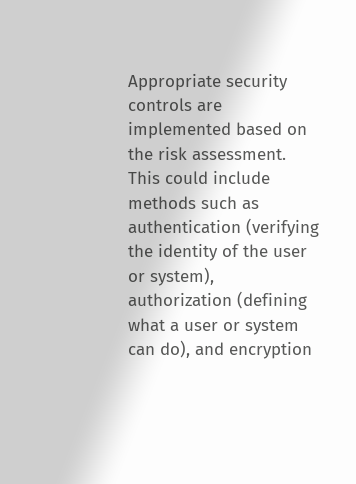Appropriate security controls are implemented based on the risk assessment. This could include methods such as authentication (verifying the identity of the user or system), authorization (defining what a user or system can do), and encryption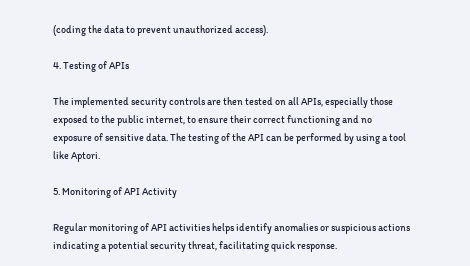(coding the data to prevent unauthorized access).

4. Testing of APIs

The implemented security controls are then tested on all APIs, especially those exposed to the public internet, to ensure their correct functioning and no exposure of sensitive data. The testing of the API can be performed by using a tool like Aptori.

5. Monitoring of API Activity

Regular monitoring of API activities helps identify anomalies or suspicious actions indicating a potential security threat, facilitating quick response.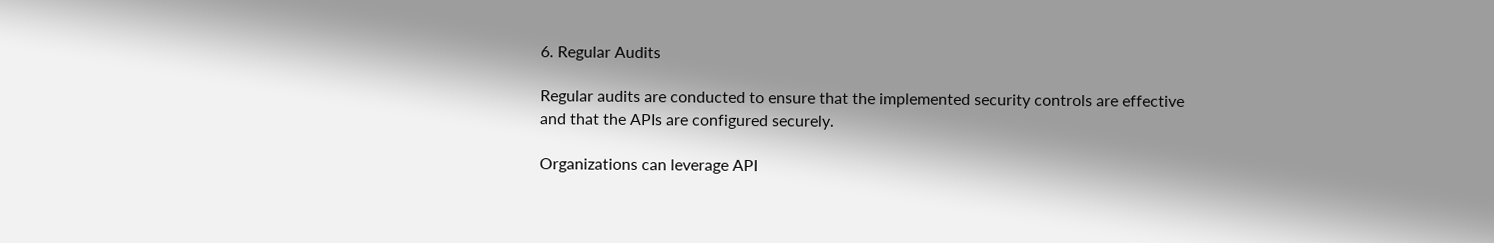6. Regular Audits

Regular audits are conducted to ensure that the implemented security controls are effective and that the APIs are configured securely.

Organizations can leverage API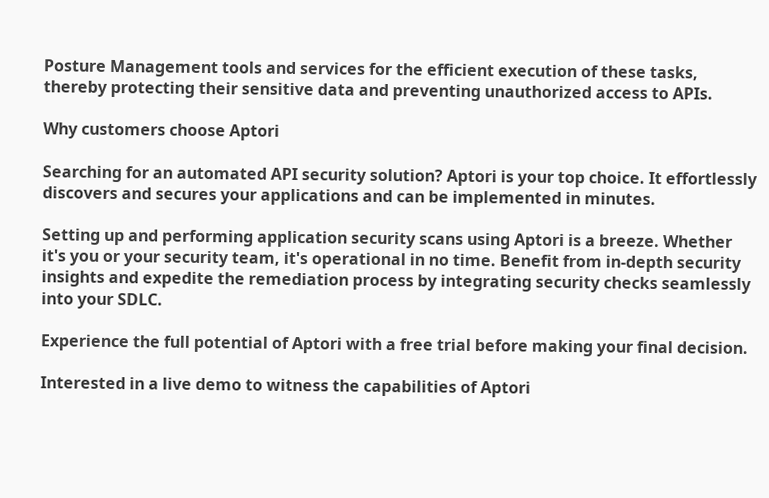Posture Management tools and services for the efficient execution of these tasks, thereby protecting their sensitive data and preventing unauthorized access to APIs.

Why customers choose Aptori

Searching for an automated API security solution? Aptori is your top choice. It effortlessly discovers and secures your applications and can be implemented in minutes.

Setting up and performing application security scans using Aptori is a breeze. Whether it's you or your security team, it's operational in no time. Benefit from in-depth security insights and expedite the remediation process by integrating security checks seamlessly into your SDLC.

Experience the full potential of Aptori with a free trial before making your final decision.

Interested in a live demo to witness the capabilities of Aptori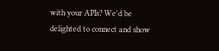with your APIs? We'd be delighted to connect and show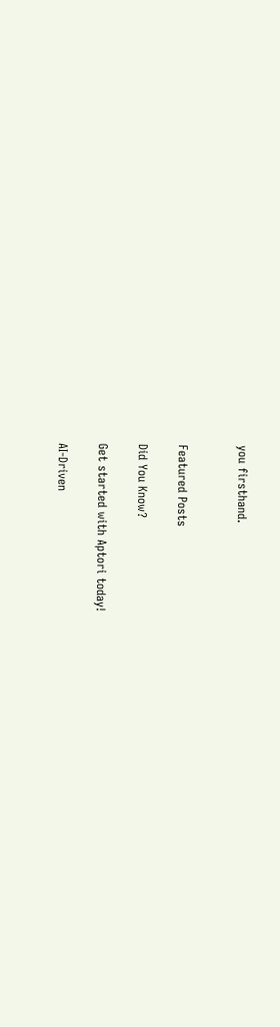you firsthand.


Featured Posts

Did You Know?

Get started with Aptori today!

AI-Driven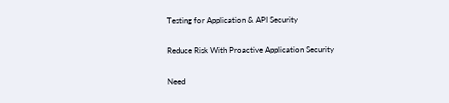Testing for Application & API Security

Reduce Risk With Proactive Application Security

Need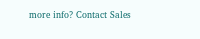more info? Contact Sales